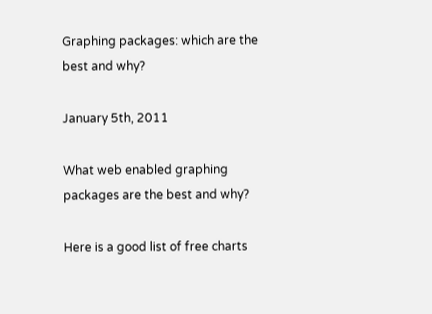Graphing packages: which are the best and why?

January 5th, 2011

What web enabled graphing packages are the best and why?

Here is a good list of free charts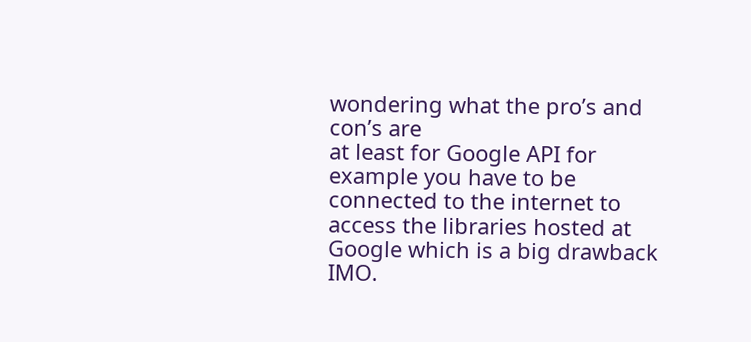wondering what the pro’s and con’s are
at least for Google API for example you have to be connected to the internet to access the libraries hosted at Google which is a big drawback IMO.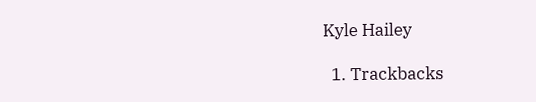Kyle Hailey

  1. Trackbacks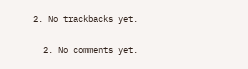2. No trackbacks yet.

  2. No comments yet.